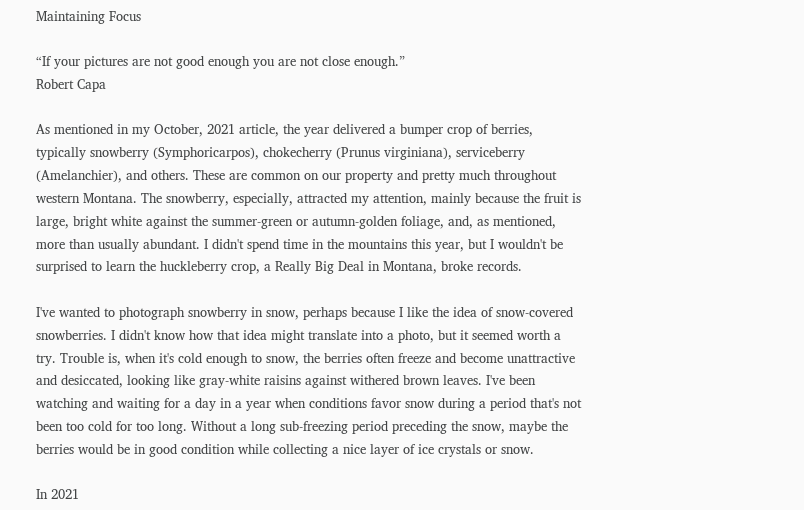Maintaining Focus

“If your pictures are not good enough you are not close enough.”
Robert Capa

As mentioned in my October, 2021 article, the year delivered a bumper crop of berries, typically snowberry (Symphoricarpos), chokecherry (Prunus virginiana), serviceberry (Amelanchier), and others. These are common on our property and pretty much throughout western Montana. The snowberry, especially, attracted my attention, mainly because the fruit is large, bright white against the summer-green or autumn-golden foliage, and, as mentioned, more than usually abundant. I didn't spend time in the mountains this year, but I wouldn't be surprised to learn the huckleberry crop, a Really Big Deal in Montana, broke records.

I've wanted to photograph snowberry in snow, perhaps because I like the idea of snow-covered snowberries. I didn't know how that idea might translate into a photo, but it seemed worth a try. Trouble is, when it's cold enough to snow, the berries often freeze and become unattractive and desiccated, looking like gray-white raisins against withered brown leaves. I've been watching and waiting for a day in a year when conditions favor snow during a period that's not been too cold for too long. Without a long sub-freezing period preceding the snow, maybe the berries would be in good condition while collecting a nice layer of ice crystals or snow.

In 2021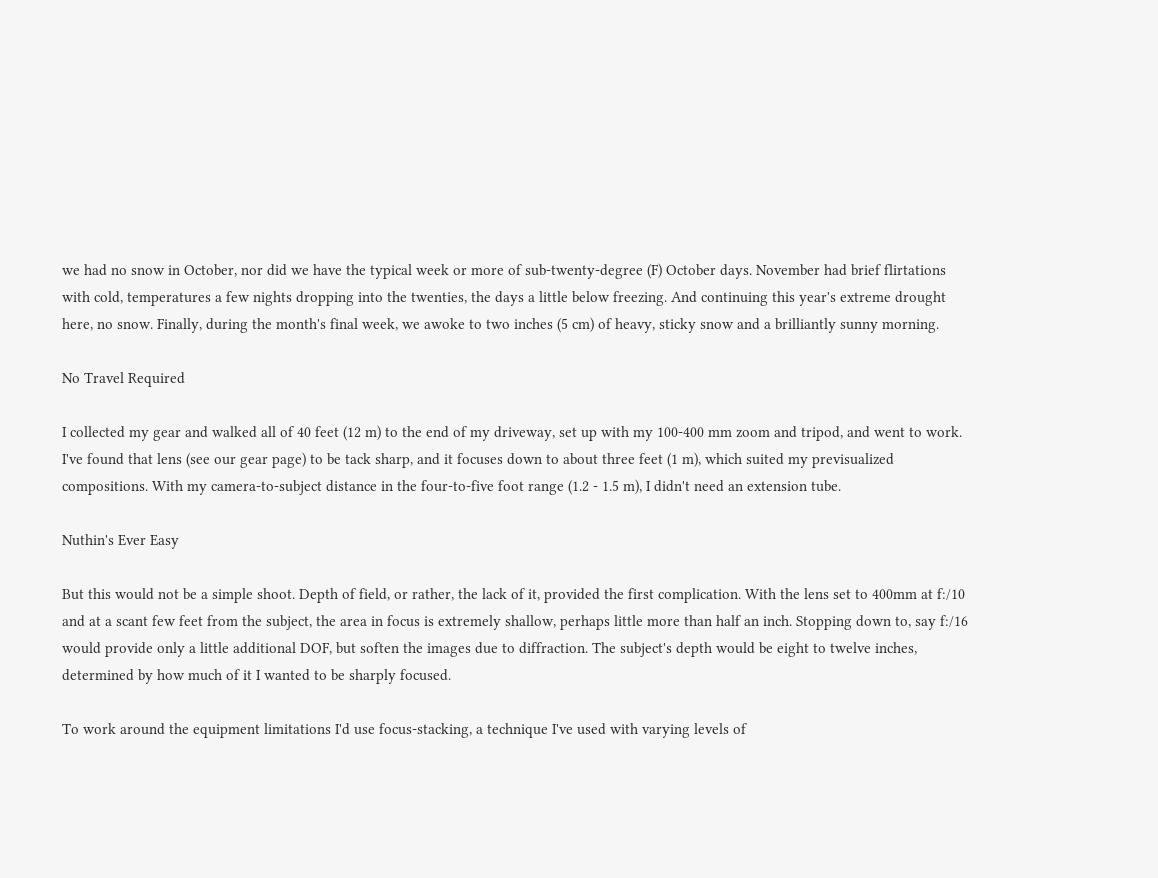we had no snow in October, nor did we have the typical week or more of sub-twenty-degree (F) October days. November had brief flirtations with cold, temperatures a few nights dropping into the twenties, the days a little below freezing. And continuing this year's extreme drought here, no snow. Finally, during the month's final week, we awoke to two inches (5 cm) of heavy, sticky snow and a brilliantly sunny morning.

No Travel Required

I collected my gear and walked all of 40 feet (12 m) to the end of my driveway, set up with my 100-400 mm zoom and tripod, and went to work. I've found that lens (see our gear page) to be tack sharp, and it focuses down to about three feet (1 m), which suited my previsualized compositions. With my camera-to-subject distance in the four-to-five foot range (1.2 - 1.5 m), I didn't need an extension tube.

Nuthin's Ever Easy

But this would not be a simple shoot. Depth of field, or rather, the lack of it, provided the first complication. With the lens set to 400mm at f:/10 and at a scant few feet from the subject, the area in focus is extremely shallow, perhaps little more than half an inch. Stopping down to, say f:/16 would provide only a little additional DOF, but soften the images due to diffraction. The subject's depth would be eight to twelve inches, determined by how much of it I wanted to be sharply focused.

To work around the equipment limitations I'd use focus-stacking, a technique I've used with varying levels of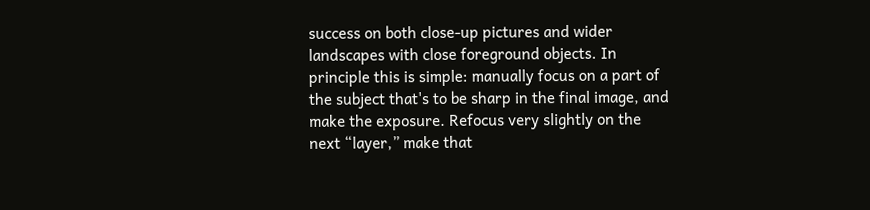success on both close-up pictures and wider landscapes with close foreground objects. In principle this is simple: manually focus on a part of the subject that's to be sharp in the final image, and make the exposure. Refocus very slightly on the next “layer,” make that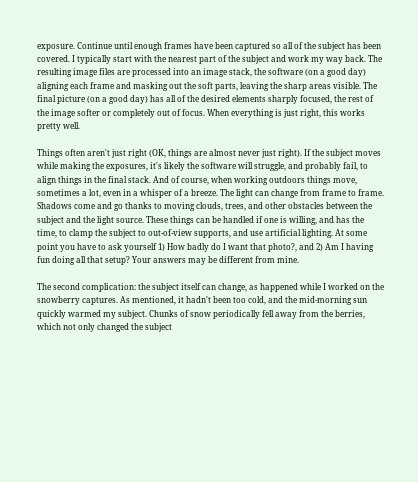exposure. Continue until enough frames have been captured so all of the subject has been covered. I typically start with the nearest part of the subject and work my way back. The resulting image files are processed into an image stack, the software (on a good day) aligning each frame and masking out the soft parts, leaving the sharp areas visible. The final picture (on a good day) has all of the desired elements sharply focused, the rest of the image softer or completely out of focus. When everything is just right, this works pretty well.

Things often aren't just right (OK, things are almost never just right). If the subject moves while making the exposures, it's likely the software will struggle, and probably fail, to align things in the final stack. And of course, when working outdoors things move, sometimes a lot, even in a whisper of a breeze. The light can change from frame to frame. Shadows come and go thanks to moving clouds, trees, and other obstacles between the subject and the light source. These things can be handled if one is willing, and has the time, to clamp the subject to out-of-view supports, and use artificial lighting. At some point you have to ask yourself 1) How badly do I want that photo?, and 2) Am I having fun doing all that setup? Your answers may be different from mine.

The second complication: the subject itself can change, as happened while I worked on the snowberry captures. As mentioned, it hadn't been too cold, and the mid-morning sun quickly warmed my subject. Chunks of snow periodically fell away from the berries, which not only changed the subject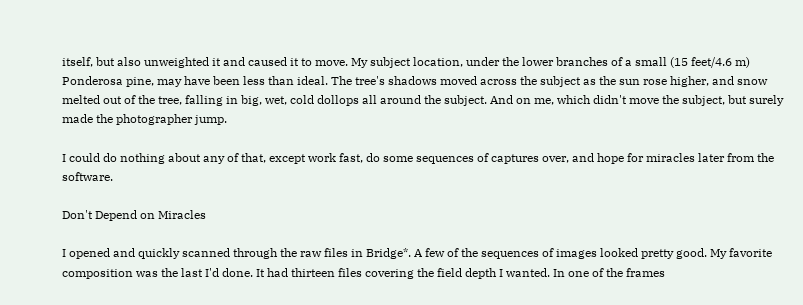itself, but also unweighted it and caused it to move. My subject location, under the lower branches of a small (15 feet/4.6 m) Ponderosa pine, may have been less than ideal. The tree's shadows moved across the subject as the sun rose higher, and snow melted out of the tree, falling in big, wet, cold dollops all around the subject. And on me, which didn't move the subject, but surely made the photographer jump.

I could do nothing about any of that, except work fast, do some sequences of captures over, and hope for miracles later from the software.

Don't Depend on Miracles

I opened and quickly scanned through the raw files in Bridge*. A few of the sequences of images looked pretty good. My favorite composition was the last I'd done. It had thirteen files covering the field depth I wanted. In one of the frames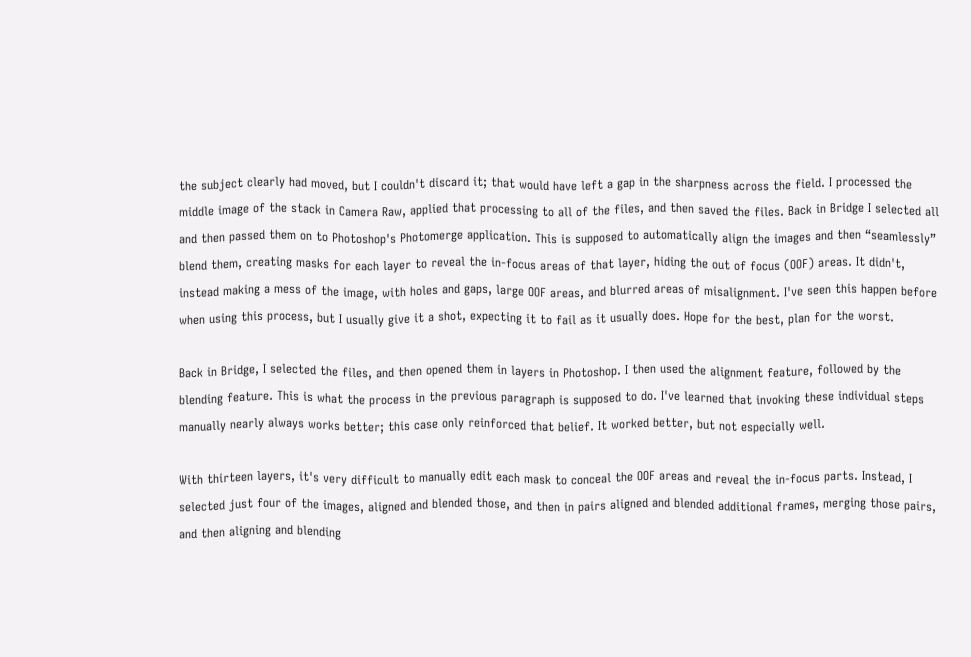the subject clearly had moved, but I couldn't discard it; that would have left a gap in the sharpness across the field. I processed the middle image of the stack in Camera Raw, applied that processing to all of the files, and then saved the files. Back in Bridge I selected all and then passed them on to Photoshop's Photomerge application. This is supposed to automatically align the images and then “seamlessly” blend them, creating masks for each layer to reveal the in-focus areas of that layer, hiding the out of focus (OOF) areas. It didn't, instead making a mess of the image, with holes and gaps, large OOF areas, and blurred areas of misalignment. I've seen this happen before when using this process, but I usually give it a shot, expecting it to fail as it usually does. Hope for the best, plan for the worst.

Back in Bridge, I selected the files, and then opened them in layers in Photoshop. I then used the alignment feature, followed by the blending feature. This is what the process in the previous paragraph is supposed to do. I've learned that invoking these individual steps manually nearly always works better; this case only reinforced that belief. It worked better, but not especially well.

With thirteen layers, it's very difficult to manually edit each mask to conceal the OOF areas and reveal the in-focus parts. Instead, I selected just four of the images, aligned and blended those, and then in pairs aligned and blended additional frames, merging those pairs, and then aligning and blending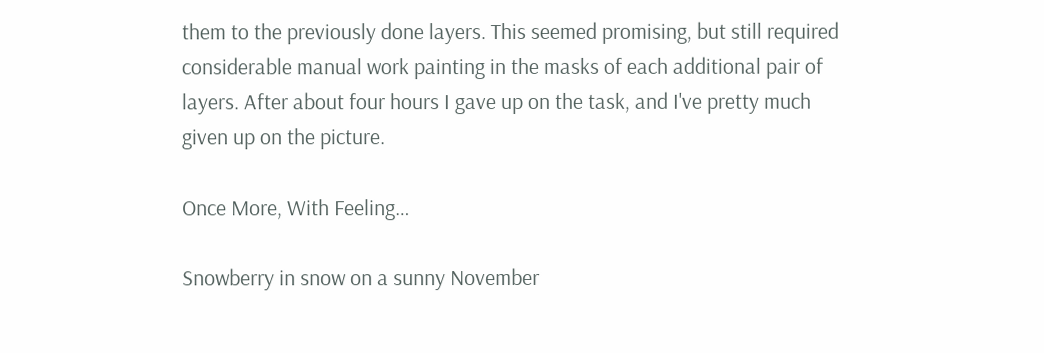them to the previously done layers. This seemed promising, but still required considerable manual work painting in the masks of each additional pair of layers. After about four hours I gave up on the task, and I've pretty much given up on the picture.

Once More, With Feeling…

Snowberry in snow on a sunny November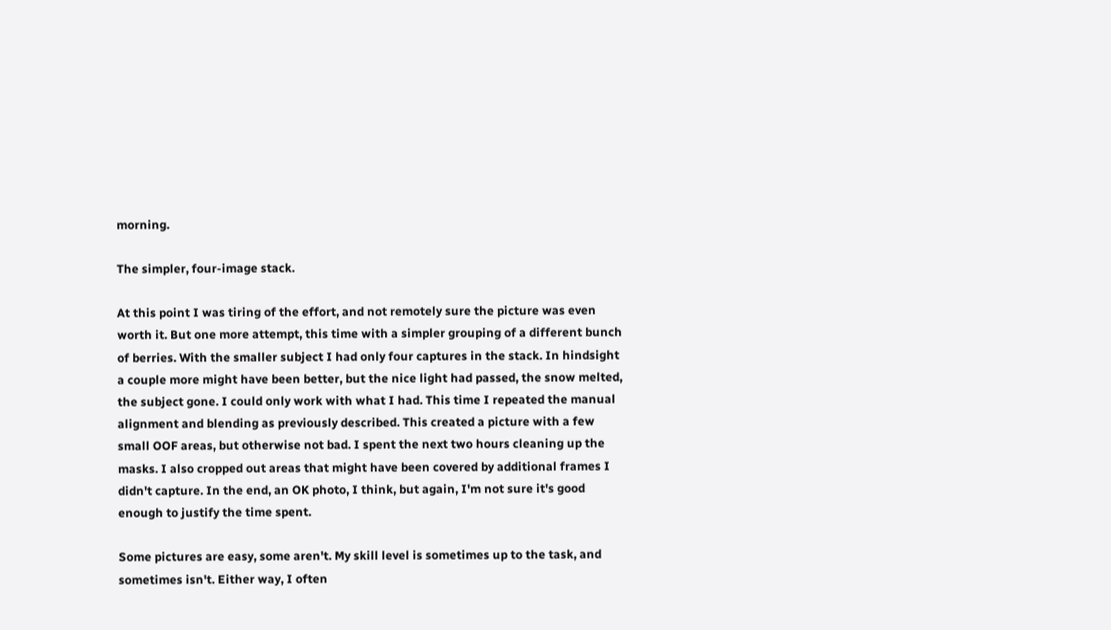morning.

The simpler, four-image stack.

At this point I was tiring of the effort, and not remotely sure the picture was even worth it. But one more attempt, this time with a simpler grouping of a different bunch of berries. With the smaller subject I had only four captures in the stack. In hindsight a couple more might have been better, but the nice light had passed, the snow melted, the subject gone. I could only work with what I had. This time I repeated the manual alignment and blending as previously described. This created a picture with a few small OOF areas, but otherwise not bad. I spent the next two hours cleaning up the masks. I also cropped out areas that might have been covered by additional frames I didn't capture. In the end, an OK photo, I think, but again, I'm not sure it's good enough to justify the time spent.

Some pictures are easy, some aren't. My skill level is sometimes up to the task, and sometimes isn't. Either way, I often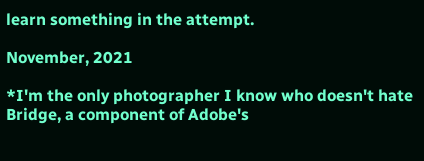learn something in the attempt.

November, 2021

*I'm the only photographer I know who doesn't hate Bridge, a component of Adobe's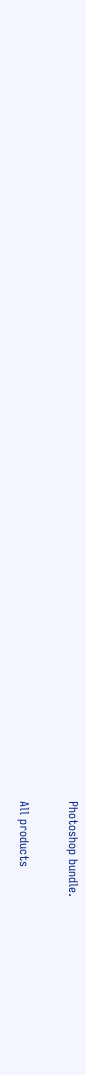Photoshop bundle.

All products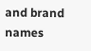and brand names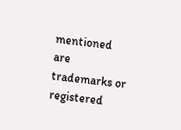mentioned are trademarks or registered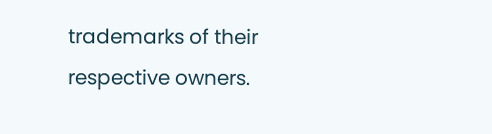trademarks of their respective owners.